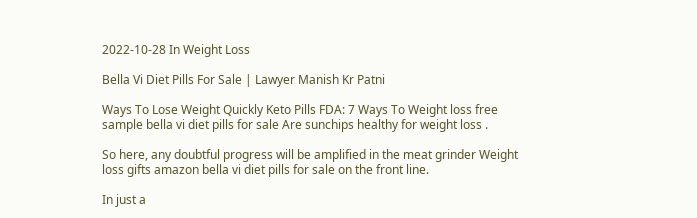2022-10-28 In Weight Loss

Bella Vi Diet Pills For Sale | Lawyer Manish Kr Patni

Ways To Lose Weight Quickly Keto Pills FDA: 7 Ways To Weight loss free sample bella vi diet pills for sale Are sunchips healthy for weight loss .

So here, any doubtful progress will be amplified in the meat grinder Weight loss gifts amazon bella vi diet pills for sale on the front line.

In just a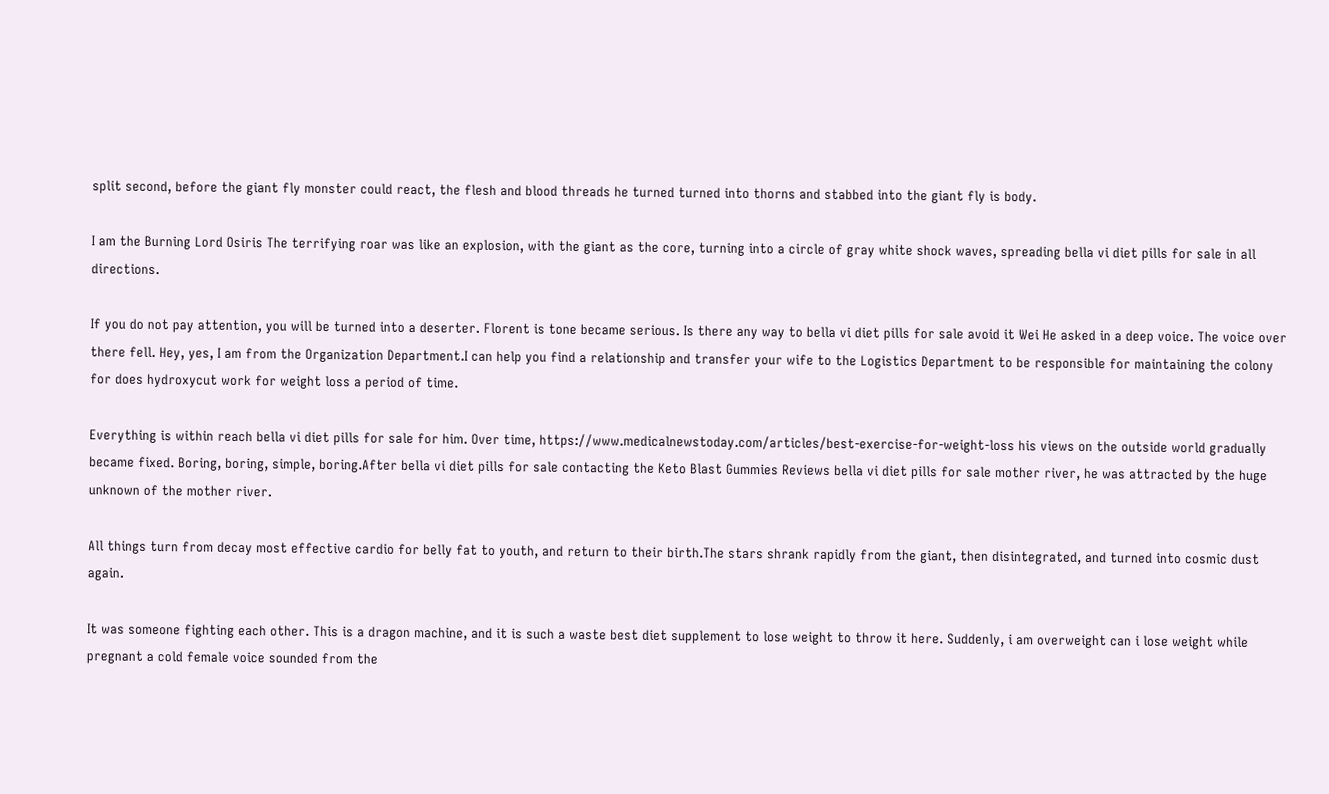split second, before the giant fly monster could react, the flesh and blood threads he turned turned into thorns and stabbed into the giant fly is body.

I am the Burning Lord Osiris The terrifying roar was like an explosion, with the giant as the core, turning into a circle of gray white shock waves, spreading bella vi diet pills for sale in all directions.

If you do not pay attention, you will be turned into a deserter. Florent is tone became serious. Is there any way to bella vi diet pills for sale avoid it Wei He asked in a deep voice. The voice over there fell. Hey, yes, I am from the Organization Department.I can help you find a relationship and transfer your wife to the Logistics Department to be responsible for maintaining the colony for does hydroxycut work for weight loss a period of time.

Everything is within reach bella vi diet pills for sale for him. Over time, https://www.medicalnewstoday.com/articles/best-exercise-for-weight-loss his views on the outside world gradually became fixed. Boring, boring, simple, boring.After bella vi diet pills for sale contacting the Keto Blast Gummies Reviews bella vi diet pills for sale mother river, he was attracted by the huge unknown of the mother river.

All things turn from decay most effective cardio for belly fat to youth, and return to their birth.The stars shrank rapidly from the giant, then disintegrated, and turned into cosmic dust again.

It was someone fighting each other. This is a dragon machine, and it is such a waste best diet supplement to lose weight to throw it here. Suddenly, i am overweight can i lose weight while pregnant a cold female voice sounded from the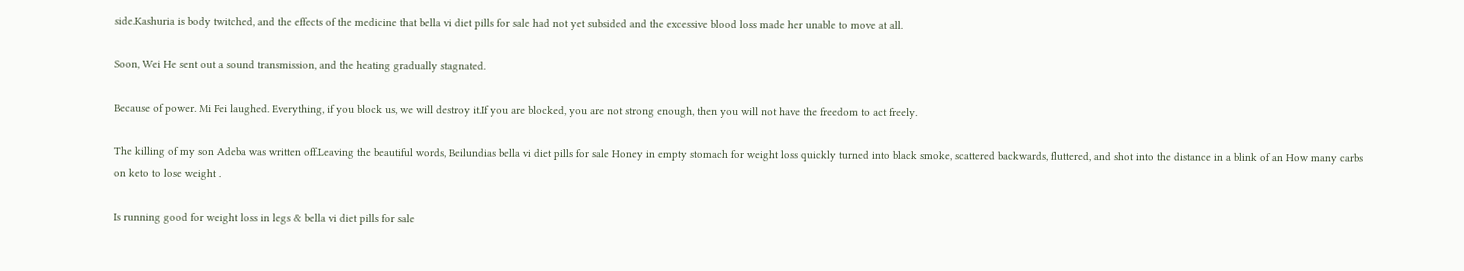side.Kashuria is body twitched, and the effects of the medicine that bella vi diet pills for sale had not yet subsided and the excessive blood loss made her unable to move at all.

Soon, Wei He sent out a sound transmission, and the heating gradually stagnated.

Because of power. Mi Fei laughed. Everything, if you block us, we will destroy it.If you are blocked, you are not strong enough, then you will not have the freedom to act freely.

The killing of my son Adeba was written off.Leaving the beautiful words, Beilundias bella vi diet pills for sale Honey in empty stomach for weight loss quickly turned into black smoke, scattered backwards, fluttered, and shot into the distance in a blink of an How many carbs on keto to lose weight .

Is running good for weight loss in legs & bella vi diet pills for sale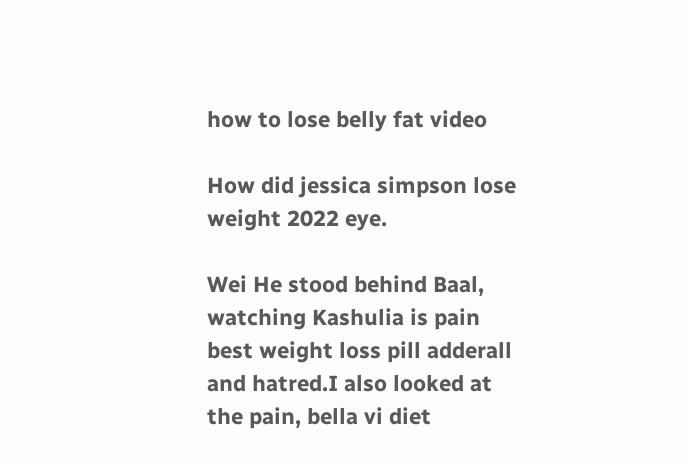how to lose belly fat video

How did jessica simpson lose weight 2022 eye.

Wei He stood behind Baal, watching Kashulia is pain best weight loss pill adderall and hatred.I also looked at the pain, bella vi diet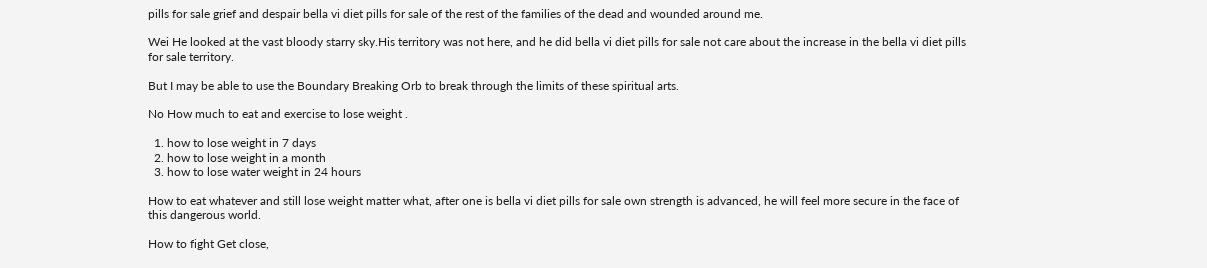pills for sale grief and despair bella vi diet pills for sale of the rest of the families of the dead and wounded around me.

Wei He looked at the vast bloody starry sky.His territory was not here, and he did bella vi diet pills for sale not care about the increase in the bella vi diet pills for sale territory.

But I may be able to use the Boundary Breaking Orb to break through the limits of these spiritual arts.

No How much to eat and exercise to lose weight .

  1. how to lose weight in 7 days
  2. how to lose weight in a month
  3. how to lose water weight in 24 hours

How to eat whatever and still lose weight matter what, after one is bella vi diet pills for sale own strength is advanced, he will feel more secure in the face of this dangerous world.

How to fight Get close,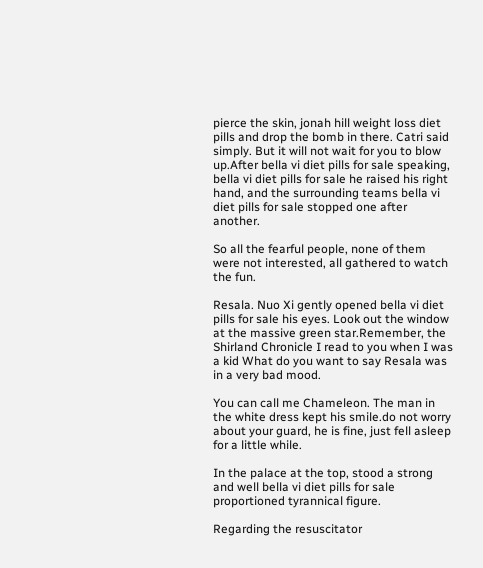pierce the skin, jonah hill weight loss diet pills and drop the bomb in there. Catri said simply. But it will not wait for you to blow up.After bella vi diet pills for sale speaking, bella vi diet pills for sale he raised his right hand, and the surrounding teams bella vi diet pills for sale stopped one after another.

So all the fearful people, none of them were not interested, all gathered to watch the fun.

Resala. Nuo Xi gently opened bella vi diet pills for sale his eyes. Look out the window at the massive green star.Remember, the Shirland Chronicle I read to you when I was a kid What do you want to say Resala was in a very bad mood.

You can call me Chameleon. The man in the white dress kept his smile.do not worry about your guard, he is fine, just fell asleep for a little while.

In the palace at the top, stood a strong and well bella vi diet pills for sale proportioned tyrannical figure.

Regarding the resuscitator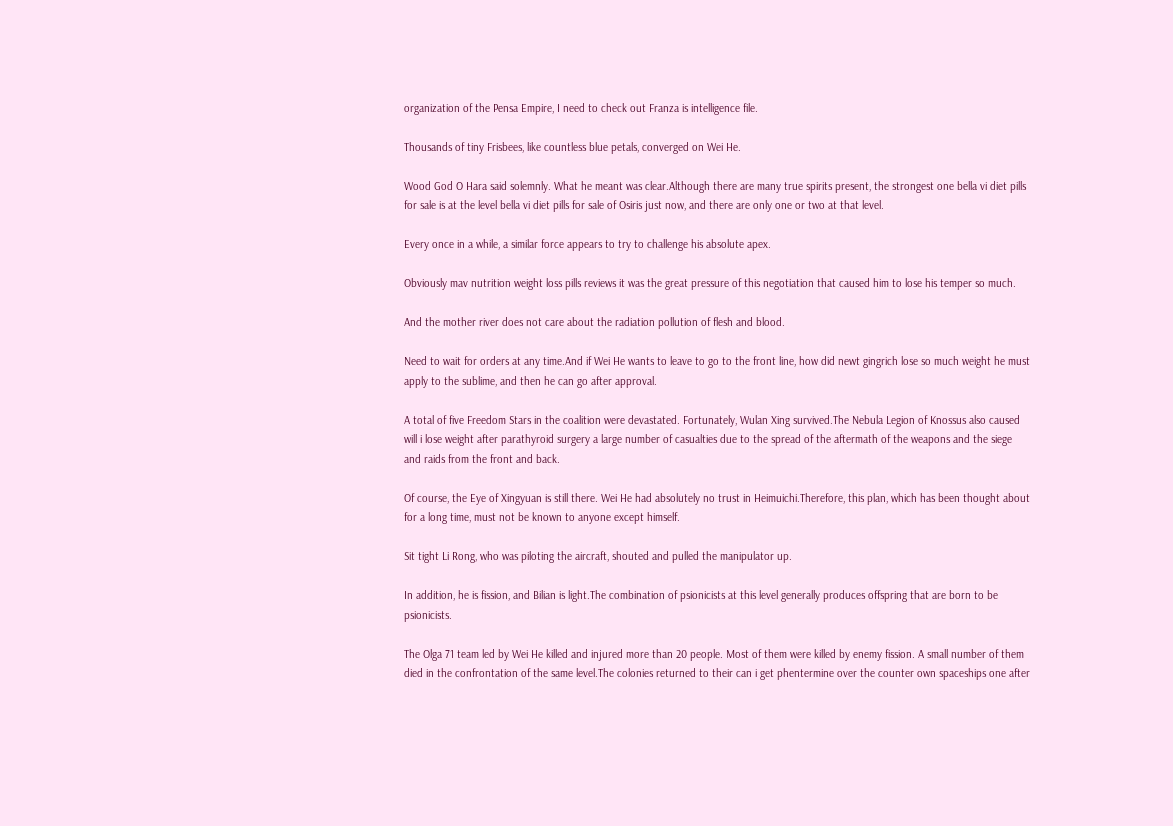organization of the Pensa Empire, I need to check out Franza is intelligence file.

Thousands of tiny Frisbees, like countless blue petals, converged on Wei He.

Wood God O Hara said solemnly. What he meant was clear.Although there are many true spirits present, the strongest one bella vi diet pills for sale is at the level bella vi diet pills for sale of Osiris just now, and there are only one or two at that level.

Every once in a while, a similar force appears to try to challenge his absolute apex.

Obviously mav nutrition weight loss pills reviews it was the great pressure of this negotiation that caused him to lose his temper so much.

And the mother river does not care about the radiation pollution of flesh and blood.

Need to wait for orders at any time.And if Wei He wants to leave to go to the front line, how did newt gingrich lose so much weight he must apply to the sublime, and then he can go after approval.

A total of five Freedom Stars in the coalition were devastated. Fortunately, Wulan Xing survived.The Nebula Legion of Knossus also caused will i lose weight after parathyroid surgery a large number of casualties due to the spread of the aftermath of the weapons and the siege and raids from the front and back.

Of course, the Eye of Xingyuan is still there. Wei He had absolutely no trust in Heimuichi.Therefore, this plan, which has been thought about for a long time, must not be known to anyone except himself.

Sit tight Li Rong, who was piloting the aircraft, shouted and pulled the manipulator up.

In addition, he is fission, and Bilian is light.The combination of psionicists at this level generally produces offspring that are born to be psionicists.

The Olga 71 team led by Wei He killed and injured more than 20 people. Most of them were killed by enemy fission. A small number of them died in the confrontation of the same level.The colonies returned to their can i get phentermine over the counter own spaceships one after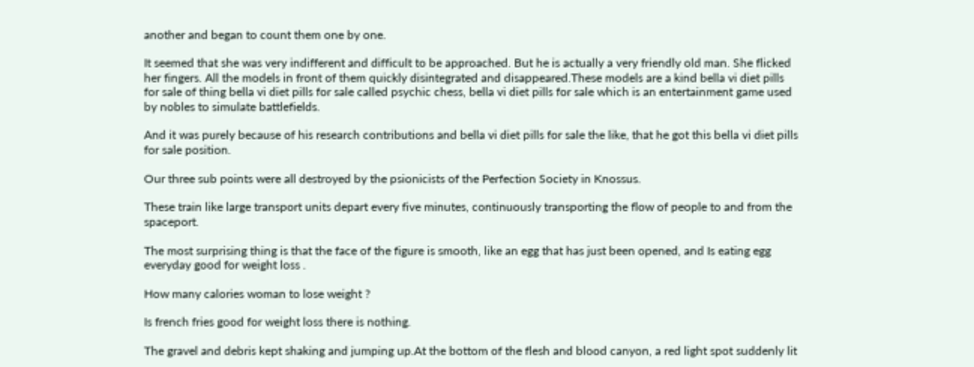another and began to count them one by one.

It seemed that she was very indifferent and difficult to be approached. But he is actually a very friendly old man. She flicked her fingers. All the models in front of them quickly disintegrated and disappeared.These models are a kind bella vi diet pills for sale of thing bella vi diet pills for sale called psychic chess, bella vi diet pills for sale which is an entertainment game used by nobles to simulate battlefields.

And it was purely because of his research contributions and bella vi diet pills for sale the like, that he got this bella vi diet pills for sale position.

Our three sub points were all destroyed by the psionicists of the Perfection Society in Knossus.

These train like large transport units depart every five minutes, continuously transporting the flow of people to and from the spaceport.

The most surprising thing is that the face of the figure is smooth, like an egg that has just been opened, and Is eating egg everyday good for weight loss .

How many calories woman to lose weight ?

Is french fries good for weight loss there is nothing.

The gravel and debris kept shaking and jumping up.At the bottom of the flesh and blood canyon, a red light spot suddenly lit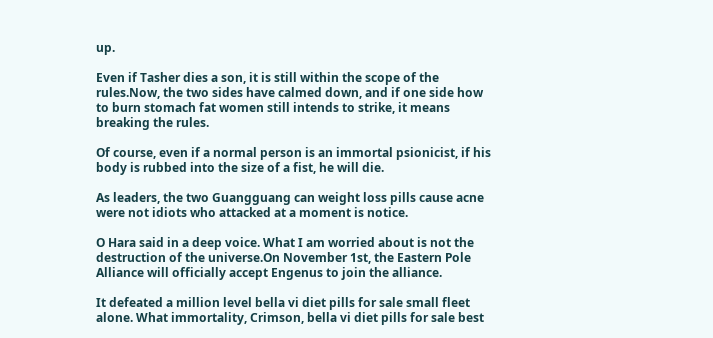up.

Even if Tasher dies a son, it is still within the scope of the rules.Now, the two sides have calmed down, and if one side how to burn stomach fat women still intends to strike, it means breaking the rules.

Of course, even if a normal person is an immortal psionicist, if his body is rubbed into the size of a fist, he will die.

As leaders, the two Guangguang can weight loss pills cause acne were not idiots who attacked at a moment is notice.

O Hara said in a deep voice. What I am worried about is not the destruction of the universe.On November 1st, the Eastern Pole Alliance will officially accept Engenus to join the alliance.

It defeated a million level bella vi diet pills for sale small fleet alone. What immortality, Crimson, bella vi diet pills for sale best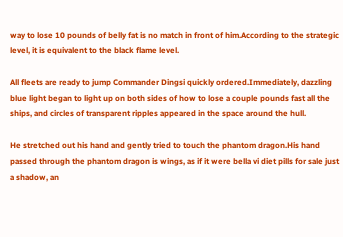way to lose 10 pounds of belly fat is no match in front of him.According to the strategic level, it is equivalent to the black flame level.

All fleets are ready to jump Commander Dingsi quickly ordered.Immediately, dazzling blue light began to light up on both sides of how to lose a couple pounds fast all the ships, and circles of transparent ripples appeared in the space around the hull.

He stretched out his hand and gently tried to touch the phantom dragon.His hand passed through the phantom dragon is wings, as if it were bella vi diet pills for sale just a shadow, an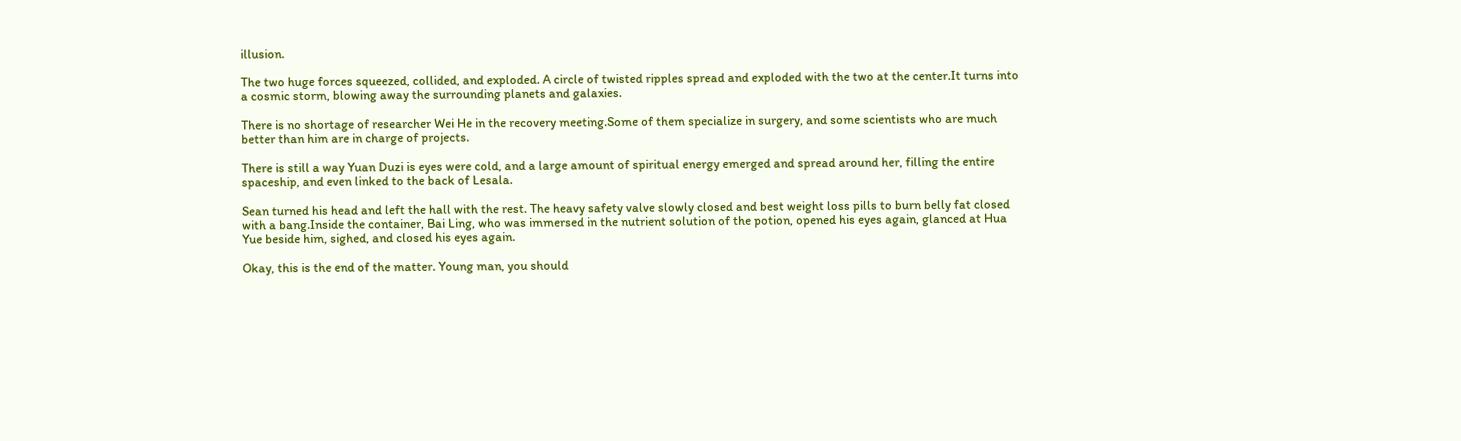illusion.

The two huge forces squeezed, collided, and exploded. A circle of twisted ripples spread and exploded with the two at the center.It turns into a cosmic storm, blowing away the surrounding planets and galaxies.

There is no shortage of researcher Wei He in the recovery meeting.Some of them specialize in surgery, and some scientists who are much better than him are in charge of projects.

There is still a way Yuan Duzi is eyes were cold, and a large amount of spiritual energy emerged and spread around her, filling the entire spaceship, and even linked to the back of Lesala.

Sean turned his head and left the hall with the rest. The heavy safety valve slowly closed and best weight loss pills to burn belly fat closed with a bang.Inside the container, Bai Ling, who was immersed in the nutrient solution of the potion, opened his eyes again, glanced at Hua Yue beside him, sighed, and closed his eyes again.

Okay, this is the end of the matter. Young man, you should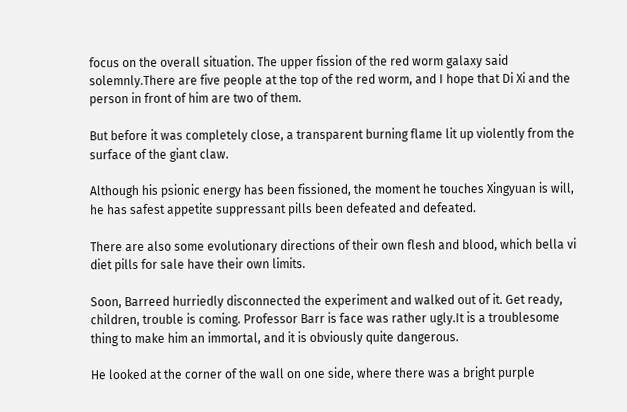focus on the overall situation. The upper fission of the red worm galaxy said solemnly.There are five people at the top of the red worm, and I hope that Di Xi and the person in front of him are two of them.

But before it was completely close, a transparent burning flame lit up violently from the surface of the giant claw.

Although his psionic energy has been fissioned, the moment he touches Xingyuan is will, he has safest appetite suppressant pills been defeated and defeated.

There are also some evolutionary directions of their own flesh and blood, which bella vi diet pills for sale have their own limits.

Soon, Barreed hurriedly disconnected the experiment and walked out of it. Get ready, children, trouble is coming. Professor Barr is face was rather ugly.It is a troublesome thing to make him an immortal, and it is obviously quite dangerous.

He looked at the corner of the wall on one side, where there was a bright purple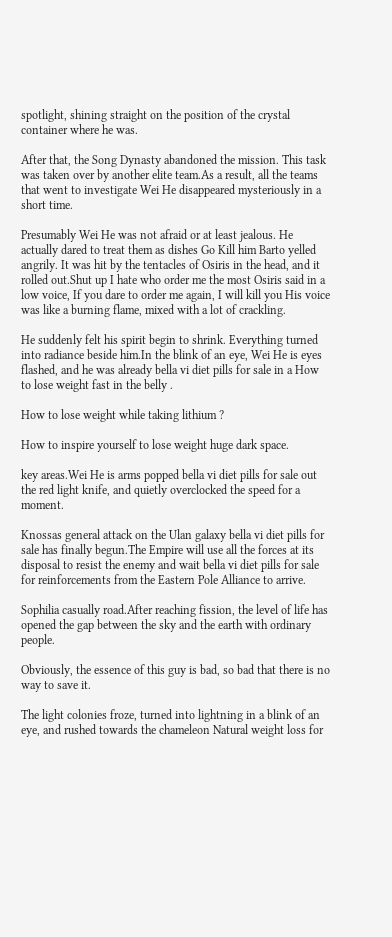spotlight, shining straight on the position of the crystal container where he was.

After that, the Song Dynasty abandoned the mission. This task was taken over by another elite team.As a result, all the teams that went to investigate Wei He disappeared mysteriously in a short time.

Presumably Wei He was not afraid or at least jealous. He actually dared to treat them as dishes Go Kill him Barto yelled angrily. It was hit by the tentacles of Osiris in the head, and it rolled out.Shut up I hate who order me the most Osiris said in a low voice, If you dare to order me again, I will kill you His voice was like a burning flame, mixed with a lot of crackling.

He suddenly felt his spirit begin to shrink. Everything turned into radiance beside him.In the blink of an eye, Wei He is eyes flashed, and he was already bella vi diet pills for sale in a How to lose weight fast in the belly .

How to lose weight while taking lithium ?

How to inspire yourself to lose weight huge dark space.

key areas.Wei He is arms popped bella vi diet pills for sale out the red light knife, and quietly overclocked the speed for a moment.

Knossas general attack on the Ulan galaxy bella vi diet pills for sale has finally begun.The Empire will use all the forces at its disposal to resist the enemy and wait bella vi diet pills for sale for reinforcements from the Eastern Pole Alliance to arrive.

Sophilia casually road.After reaching fission, the level of life has opened the gap between the sky and the earth with ordinary people.

Obviously, the essence of this guy is bad, so bad that there is no way to save it.

The light colonies froze, turned into lightning in a blink of an eye, and rushed towards the chameleon Natural weight loss for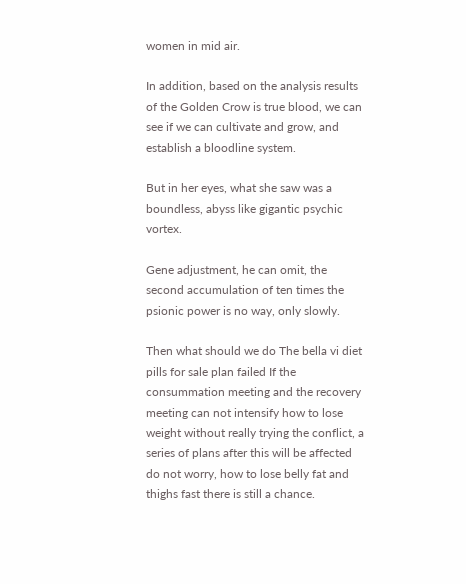women in mid air.

In addition, based on the analysis results of the Golden Crow is true blood, we can see if we can cultivate and grow, and establish a bloodline system.

But in her eyes, what she saw was a boundless, abyss like gigantic psychic vortex.

Gene adjustment, he can omit, the second accumulation of ten times the psionic power is no way, only slowly.

Then what should we do The bella vi diet pills for sale plan failed If the consummation meeting and the recovery meeting can not intensify how to lose weight without really trying the conflict, a series of plans after this will be affected do not worry, how to lose belly fat and thighs fast there is still a chance.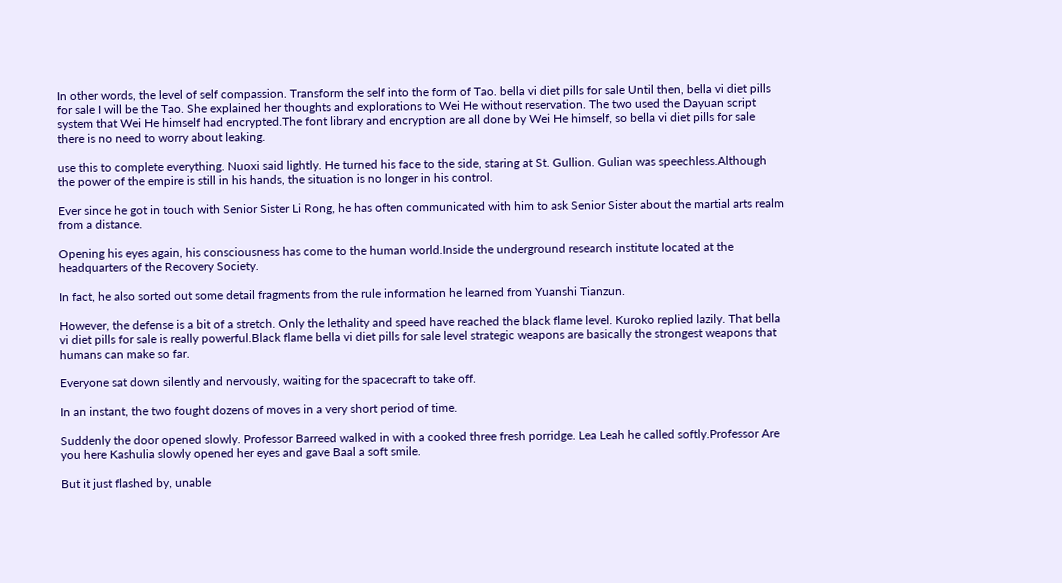In other words, the level of self compassion. Transform the self into the form of Tao. bella vi diet pills for sale Until then, bella vi diet pills for sale I will be the Tao. She explained her thoughts and explorations to Wei He without reservation. The two used the Dayuan script system that Wei He himself had encrypted.The font library and encryption are all done by Wei He himself, so bella vi diet pills for sale there is no need to worry about leaking.

use this to complete everything. Nuoxi said lightly. He turned his face to the side, staring at St. Gullion. Gulian was speechless.Although the power of the empire is still in his hands, the situation is no longer in his control.

Ever since he got in touch with Senior Sister Li Rong, he has often communicated with him to ask Senior Sister about the martial arts realm from a distance.

Opening his eyes again, his consciousness has come to the human world.Inside the underground research institute located at the headquarters of the Recovery Society.

In fact, he also sorted out some detail fragments from the rule information he learned from Yuanshi Tianzun.

However, the defense is a bit of a stretch. Only the lethality and speed have reached the black flame level. Kuroko replied lazily. That bella vi diet pills for sale is really powerful.Black flame bella vi diet pills for sale level strategic weapons are basically the strongest weapons that humans can make so far.

Everyone sat down silently and nervously, waiting for the spacecraft to take off.

In an instant, the two fought dozens of moves in a very short period of time.

Suddenly the door opened slowly. Professor Barreed walked in with a cooked three fresh porridge. Lea Leah he called softly.Professor Are you here Kashulia slowly opened her eyes and gave Baal a soft smile.

But it just flashed by, unable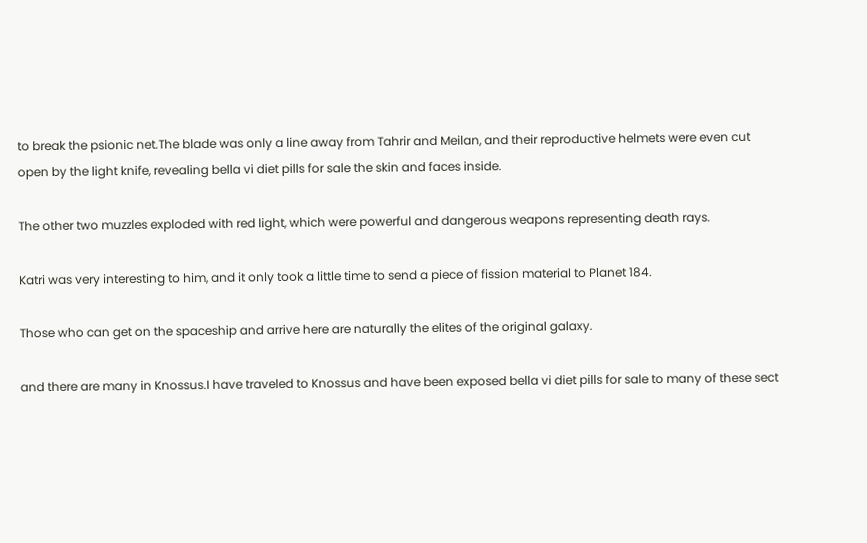to break the psionic net.The blade was only a line away from Tahrir and Meilan, and their reproductive helmets were even cut open by the light knife, revealing bella vi diet pills for sale the skin and faces inside.

The other two muzzles exploded with red light, which were powerful and dangerous weapons representing death rays.

Katri was very interesting to him, and it only took a little time to send a piece of fission material to Planet 184.

Those who can get on the spaceship and arrive here are naturally the elites of the original galaxy.

and there are many in Knossus.I have traveled to Knossus and have been exposed bella vi diet pills for sale to many of these sect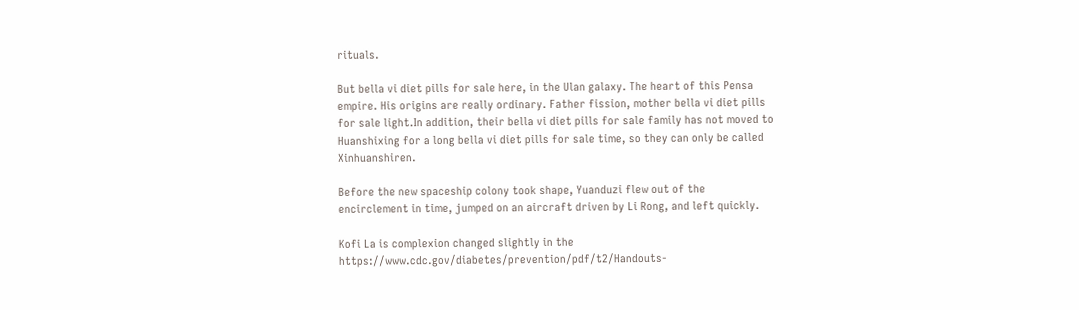rituals.

But bella vi diet pills for sale here, in the Ulan galaxy. The heart of this Pensa empire. His origins are really ordinary. Father fission, mother bella vi diet pills for sale light.In addition, their bella vi diet pills for sale family has not moved to Huanshixing for a long bella vi diet pills for sale time, so they can only be called Xinhuanshiren.

Before the new spaceship colony took shape, Yuanduzi flew out of the encirclement in time, jumped on an aircraft driven by Li Rong, and left quickly.

Kofi La is complexion changed slightly in the https://www.cdc.gov/diabetes/prevention/pdf/t2/Handouts-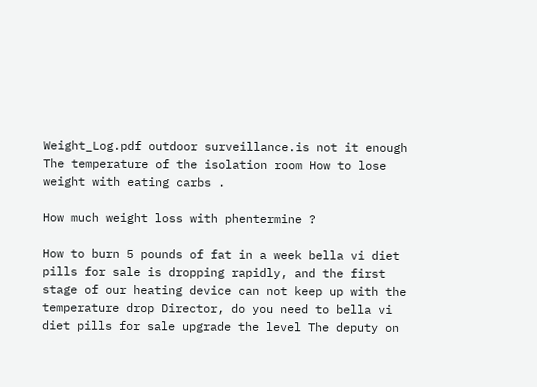Weight_Log.pdf outdoor surveillance.is not it enough The temperature of the isolation room How to lose weight with eating carbs .

How much weight loss with phentermine ?

How to burn 5 pounds of fat in a week bella vi diet pills for sale is dropping rapidly, and the first stage of our heating device can not keep up with the temperature drop Director, do you need to bella vi diet pills for sale upgrade the level The deputy on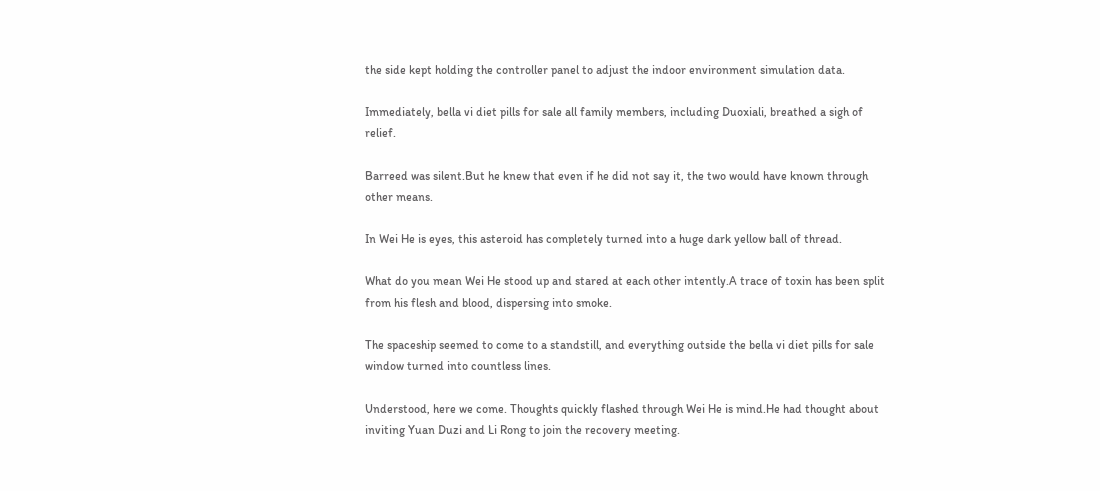the side kept holding the controller panel to adjust the indoor environment simulation data.

Immediately, bella vi diet pills for sale all family members, including Duoxiali, breathed a sigh of relief.

Barreed was silent.But he knew that even if he did not say it, the two would have known through other means.

In Wei He is eyes, this asteroid has completely turned into a huge dark yellow ball of thread.

What do you mean Wei He stood up and stared at each other intently.A trace of toxin has been split from his flesh and blood, dispersing into smoke.

The spaceship seemed to come to a standstill, and everything outside the bella vi diet pills for sale window turned into countless lines.

Understood, here we come. Thoughts quickly flashed through Wei He is mind.He had thought about inviting Yuan Duzi and Li Rong to join the recovery meeting.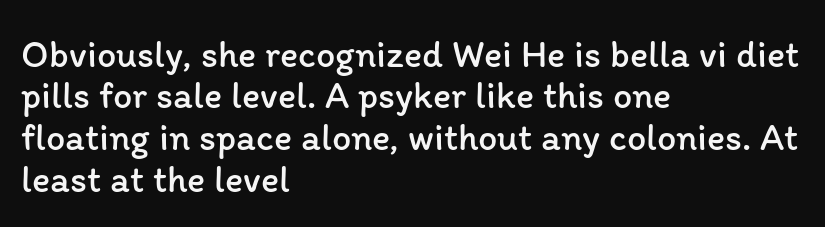Obviously, she recognized Wei He is bella vi diet pills for sale level. A psyker like this one floating in space alone, without any colonies. At least at the level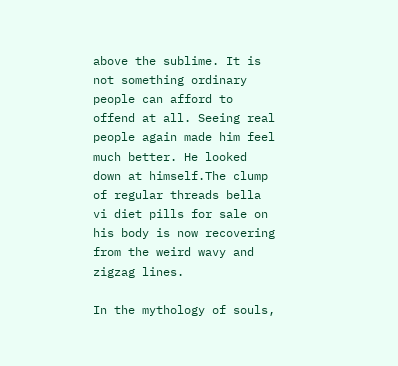above the sublime. It is not something ordinary people can afford to offend at all. Seeing real people again made him feel much better. He looked down at himself.The clump of regular threads bella vi diet pills for sale on his body is now recovering from the weird wavy and zigzag lines.

In the mythology of souls,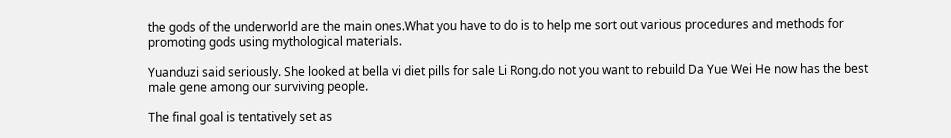the gods of the underworld are the main ones.What you have to do is to help me sort out various procedures and methods for promoting gods using mythological materials.

Yuanduzi said seriously. She looked at bella vi diet pills for sale Li Rong.do not you want to rebuild Da Yue Wei He now has the best male gene among our surviving people.

The final goal is tentatively set as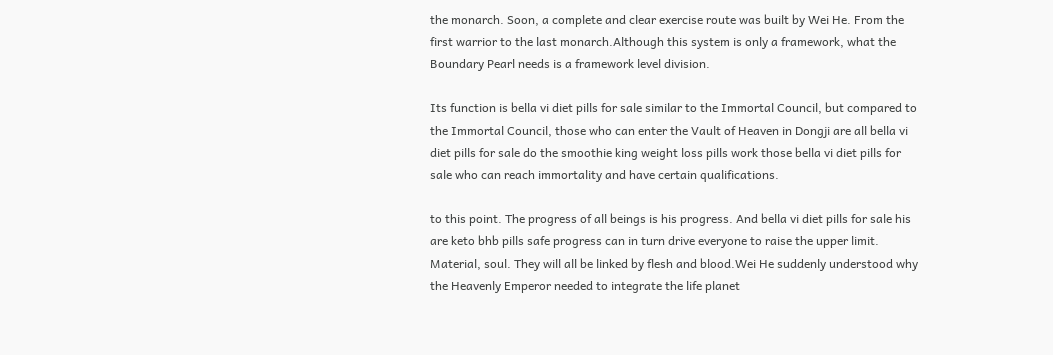the monarch. Soon, a complete and clear exercise route was built by Wei He. From the first warrior to the last monarch.Although this system is only a framework, what the Boundary Pearl needs is a framework level division.

Its function is bella vi diet pills for sale similar to the Immortal Council, but compared to the Immortal Council, those who can enter the Vault of Heaven in Dongji are all bella vi diet pills for sale do the smoothie king weight loss pills work those bella vi diet pills for sale who can reach immortality and have certain qualifications.

to this point. The progress of all beings is his progress. And bella vi diet pills for sale his are keto bhb pills safe progress can in turn drive everyone to raise the upper limit. Material, soul. They will all be linked by flesh and blood.Wei He suddenly understood why the Heavenly Emperor needed to integrate the life planet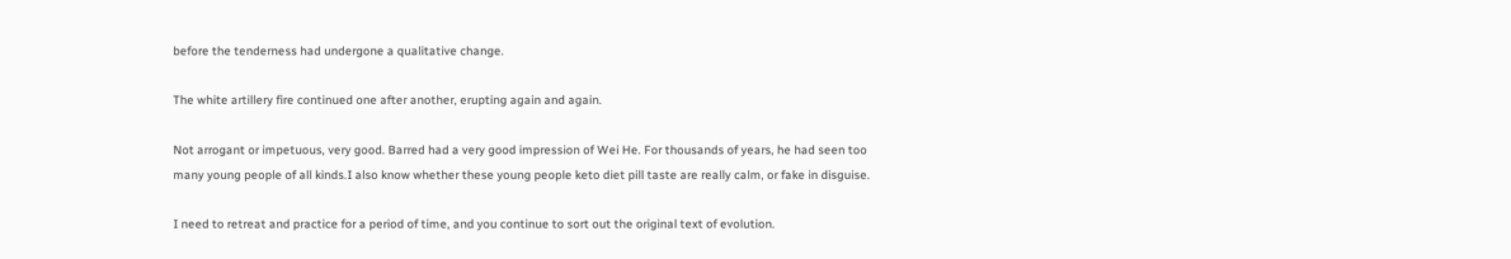before the tenderness had undergone a qualitative change.

The white artillery fire continued one after another, erupting again and again.

Not arrogant or impetuous, very good. Barred had a very good impression of Wei He. For thousands of years, he had seen too many young people of all kinds.I also know whether these young people keto diet pill taste are really calm, or fake in disguise.

I need to retreat and practice for a period of time, and you continue to sort out the original text of evolution.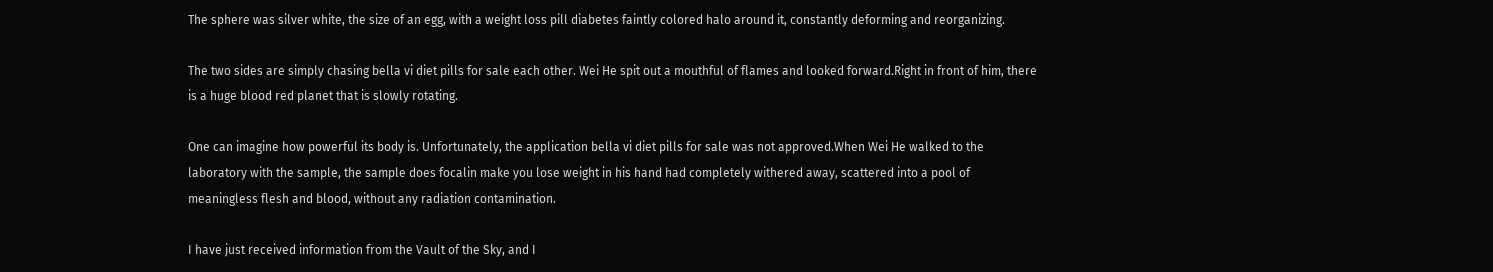The sphere was silver white, the size of an egg, with a weight loss pill diabetes faintly colored halo around it, constantly deforming and reorganizing.

The two sides are simply chasing bella vi diet pills for sale each other. Wei He spit out a mouthful of flames and looked forward.Right in front of him, there is a huge blood red planet that is slowly rotating.

One can imagine how powerful its body is. Unfortunately, the application bella vi diet pills for sale was not approved.When Wei He walked to the laboratory with the sample, the sample does focalin make you lose weight in his hand had completely withered away, scattered into a pool of meaningless flesh and blood, without any radiation contamination.

I have just received information from the Vault of the Sky, and I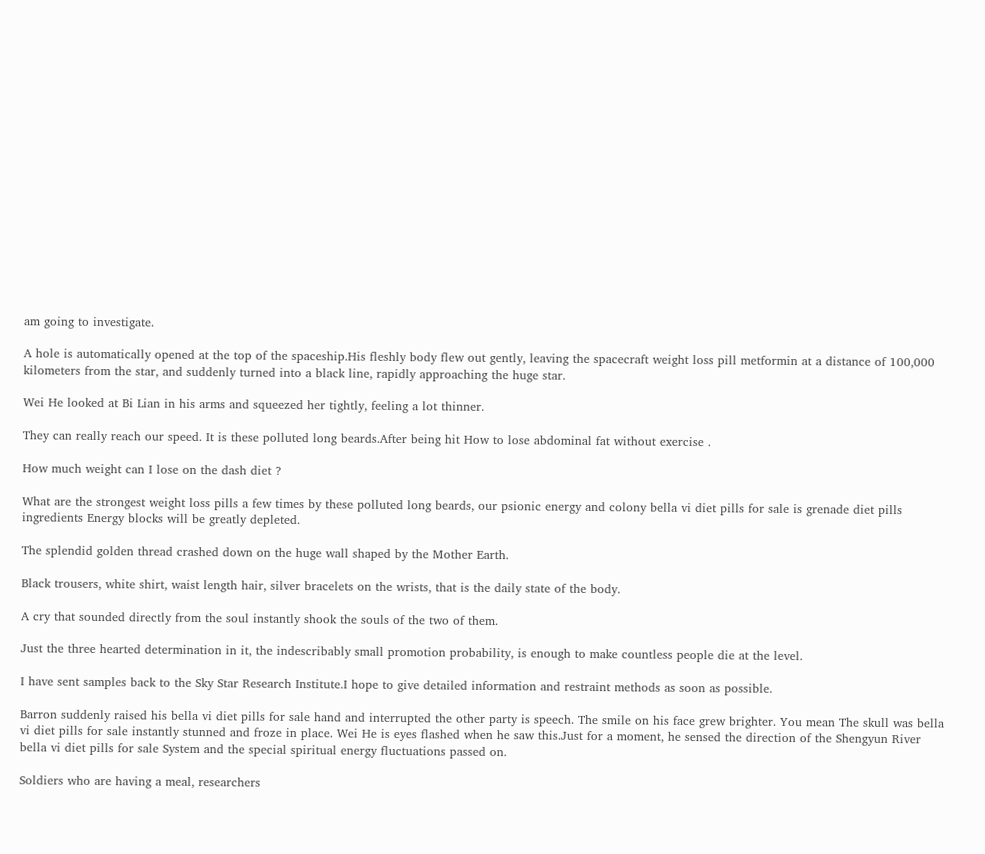am going to investigate.

A hole is automatically opened at the top of the spaceship.His fleshly body flew out gently, leaving the spacecraft weight loss pill metformin at a distance of 100,000 kilometers from the star, and suddenly turned into a black line, rapidly approaching the huge star.

Wei He looked at Bi Lian in his arms and squeezed her tightly, feeling a lot thinner.

They can really reach our speed. It is these polluted long beards.After being hit How to lose abdominal fat without exercise .

How much weight can I lose on the dash diet ?

What are the strongest weight loss pills a few times by these polluted long beards, our psionic energy and colony bella vi diet pills for sale is grenade diet pills ingredients Energy blocks will be greatly depleted.

The splendid golden thread crashed down on the huge wall shaped by the Mother Earth.

Black trousers, white shirt, waist length hair, silver bracelets on the wrists, that is the daily state of the body.

A cry that sounded directly from the soul instantly shook the souls of the two of them.

Just the three hearted determination in it, the indescribably small promotion probability, is enough to make countless people die at the level.

I have sent samples back to the Sky Star Research Institute.I hope to give detailed information and restraint methods as soon as possible.

Barron suddenly raised his bella vi diet pills for sale hand and interrupted the other party is speech. The smile on his face grew brighter. You mean The skull was bella vi diet pills for sale instantly stunned and froze in place. Wei He is eyes flashed when he saw this.Just for a moment, he sensed the direction of the Shengyun River bella vi diet pills for sale System and the special spiritual energy fluctuations passed on.

Soldiers who are having a meal, researchers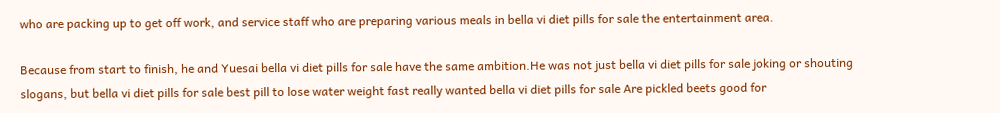who are packing up to get off work, and service staff who are preparing various meals in bella vi diet pills for sale the entertainment area.

Because from start to finish, he and Yuesai bella vi diet pills for sale have the same ambition.He was not just bella vi diet pills for sale joking or shouting slogans, but bella vi diet pills for sale best pill to lose water weight fast really wanted bella vi diet pills for sale Are pickled beets good for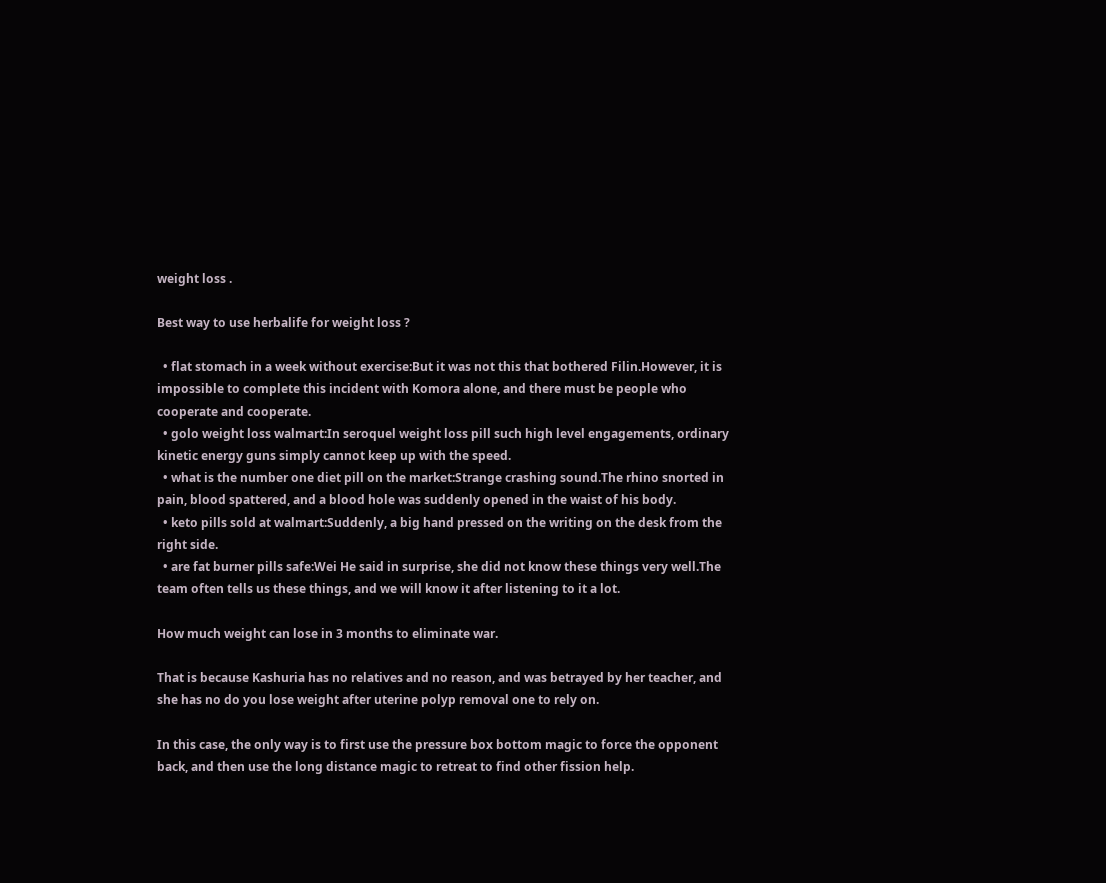weight loss .

Best way to use herbalife for weight loss ?

  • flat stomach in a week without exercise:But it was not this that bothered Filin.However, it is impossible to complete this incident with Komora alone, and there must be people who cooperate and cooperate.
  • golo weight loss walmart:In seroquel weight loss pill such high level engagements, ordinary kinetic energy guns simply cannot keep up with the speed.
  • what is the number one diet pill on the market:Strange crashing sound.The rhino snorted in pain, blood spattered, and a blood hole was suddenly opened in the waist of his body.
  • keto pills sold at walmart:Suddenly, a big hand pressed on the writing on the desk from the right side.
  • are fat burner pills safe:Wei He said in surprise, she did not know these things very well.The team often tells us these things, and we will know it after listening to it a lot.

How much weight can lose in 3 months to eliminate war.

That is because Kashuria has no relatives and no reason, and was betrayed by her teacher, and she has no do you lose weight after uterine polyp removal one to rely on.

In this case, the only way is to first use the pressure box bottom magic to force the opponent back, and then use the long distance magic to retreat to find other fission help.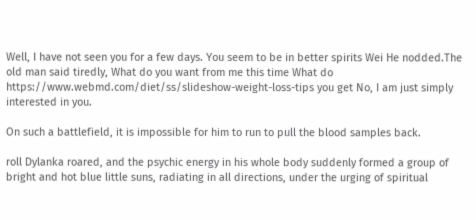Well, I have not seen you for a few days. You seem to be in better spirits Wei He nodded.The old man said tiredly, What do you want from me this time What do https://www.webmd.com/diet/ss/slideshow-weight-loss-tips you get No, I am just simply interested in you.

On such a battlefield, it is impossible for him to run to pull the blood samples back.

roll Dylanka roared, and the psychic energy in his whole body suddenly formed a group of bright and hot blue little suns, radiating in all directions, under the urging of spiritual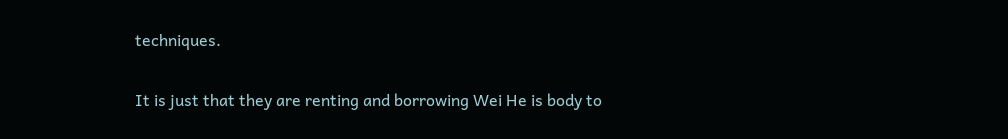techniques.

It is just that they are renting and borrowing Wei He is body to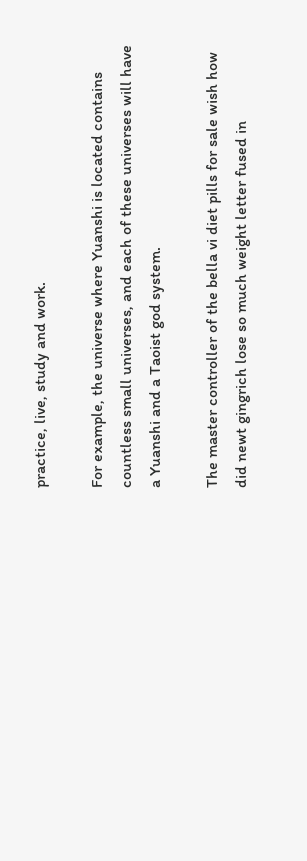practice, live, study and work.

For example, the universe where Yuanshi is located contains countless small universes, and each of these universes will have a Yuanshi and a Taoist god system.

The master controller of the bella vi diet pills for sale wish how did newt gingrich lose so much weight letter fused in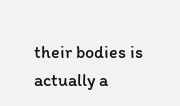their bodies is actually a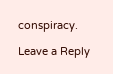conspiracy.

Leave a Reply